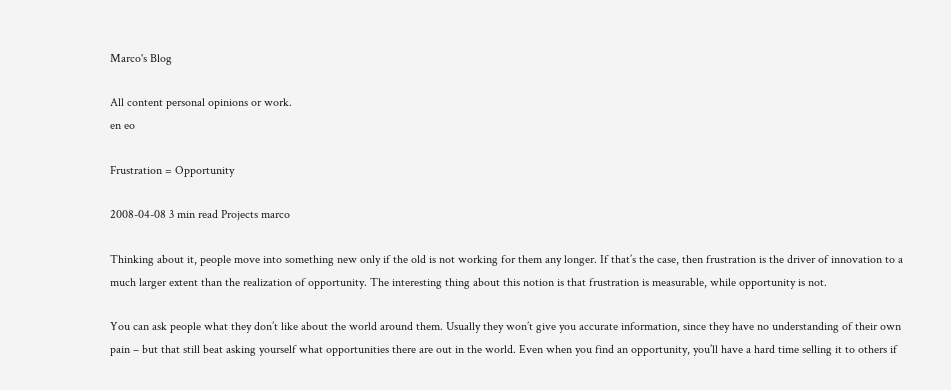Marco's Blog

All content personal opinions or work.
en eo

Frustration = Opportunity

2008-04-08 3 min read Projects marco

Thinking about it, people move into something new only if the old is not working for them any longer. If that’s the case, then frustration is the driver of innovation to a much larger extent than the realization of opportunity. The interesting thing about this notion is that frustration is measurable, while opportunity is not.

You can ask people what they don’t like about the world around them. Usually they won’t give you accurate information, since they have no understanding of their own pain – but that still beat asking yourself what opportunities there are out in the world. Even when you find an opportunity, you’ll have a hard time selling it to others if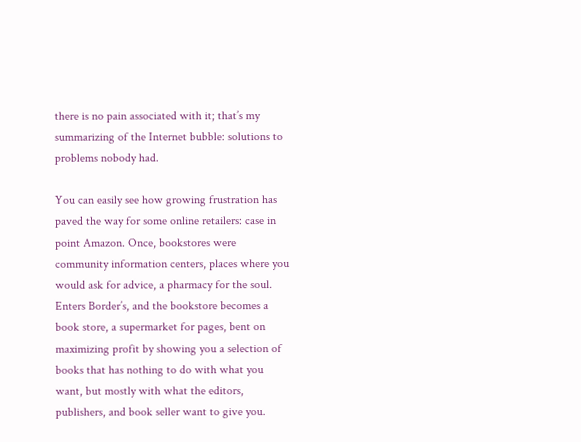there is no pain associated with it; that’s my summarizing of the Internet bubble: solutions to problems nobody had.

You can easily see how growing frustration has paved the way for some online retailers: case in point Amazon. Once, bookstores were community information centers, places where you would ask for advice, a pharmacy for the soul. Enters Border’s, and the bookstore becomes a book store, a supermarket for pages, bent on maximizing profit by showing you a selection of books that has nothing to do with what you want, but mostly with what the editors, publishers, and book seller want to give you.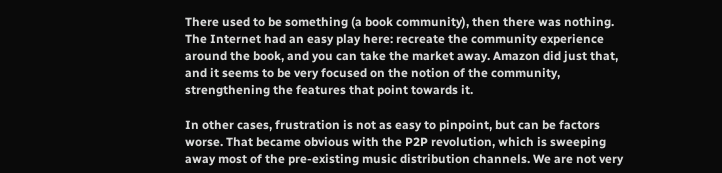There used to be something (a book community), then there was nothing. The Internet had an easy play here: recreate the community experience around the book, and you can take the market away. Amazon did just that, and it seems to be very focused on the notion of the community, strengthening the features that point towards it.

In other cases, frustration is not as easy to pinpoint, but can be factors worse. That became obvious with the P2P revolution, which is sweeping away most of the pre-existing music distribution channels. We are not very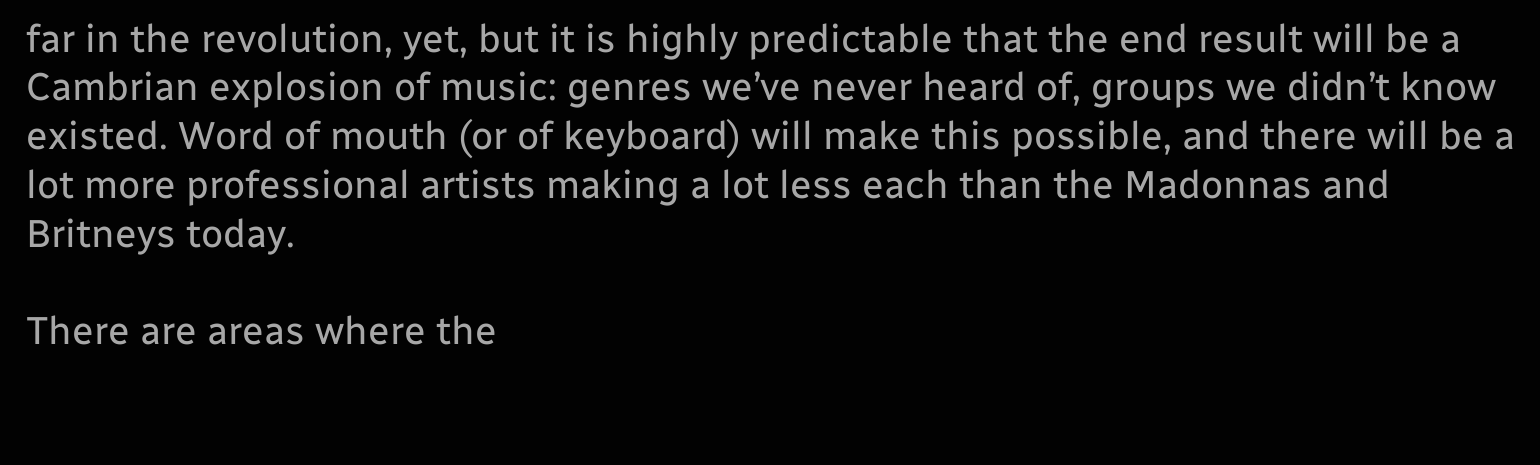far in the revolution, yet, but it is highly predictable that the end result will be a Cambrian explosion of music: genres we’ve never heard of, groups we didn’t know existed. Word of mouth (or of keyboard) will make this possible, and there will be a lot more professional artists making a lot less each than the Madonnas and Britneys today.

There are areas where the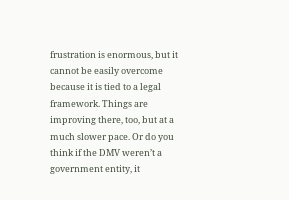frustration is enormous, but it cannot be easily overcome because it is tied to a legal framework. Things are improving there, too, but at a much slower pace. Or do you think if the DMV weren’t a government entity, it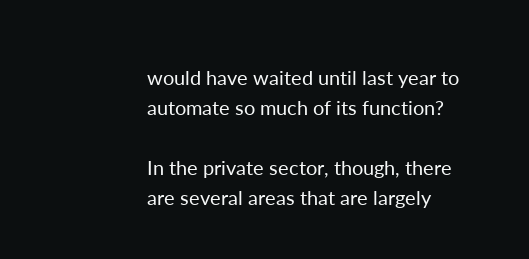would have waited until last year to automate so much of its function?

In the private sector, though, there are several areas that are largely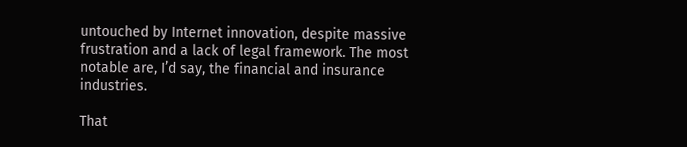untouched by Internet innovation, despite massive frustration and a lack of legal framework. The most notable are, I’d say, the financial and insurance industries.

That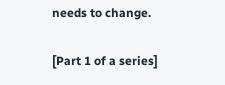needs to change.

[Part 1 of a series]